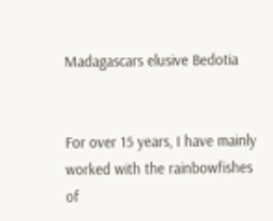Madagascars elusive Bedotia


For over 15 years, I have mainly worked with the rainbowfishes of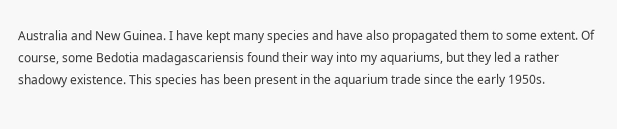Australia and New Guinea. I have kept many species and have also propagated them to some extent. Of course, some Bedotia madagascariensis found their way into my aquariums, but they led a rather shadowy existence. This species has been present in the aquarium trade since the early 1950s.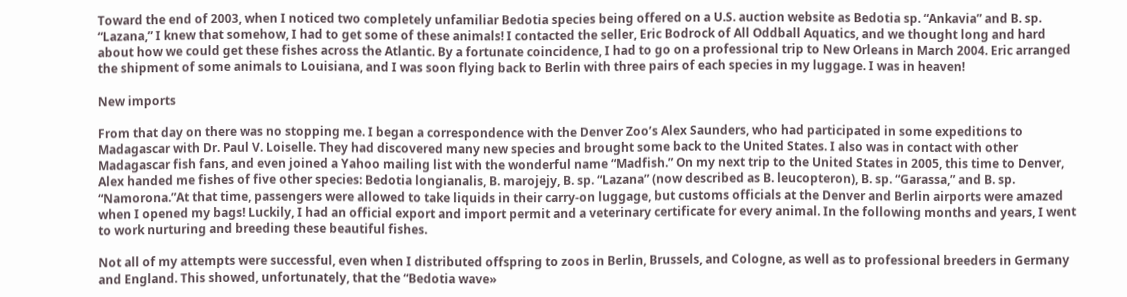Toward the end of 2003, when I noticed two completely unfamiliar Bedotia species being offered on a U.S. auction website as Bedotia sp. “Ankavia” and B. sp. “Lazana,” I knew that somehow, I had to get some of these animals! I contacted the seller, Eric Bodrock of All Oddball Aquatics, and we thought long and hard about how we could get these fishes across the Atlantic. By a fortunate coincidence, I had to go on a professional trip to New Orleans in March 2004. Eric arranged the shipment of some animals to Louisiana, and I was soon flying back to Berlin with three pairs of each species in my luggage. I was in heaven!

New imports

From that day on there was no stopping me. I began a correspondence with the Denver Zoo’s Alex Saunders, who had participated in some expeditions to Madagascar with Dr. Paul V. Loiselle. They had discovered many new species and brought some back to the United States. I also was in contact with other Madagascar fish fans, and even joined a Yahoo mailing list with the wonderful name “Madfish.” On my next trip to the United States in 2005, this time to Denver, Alex handed me fishes of five other species: Bedotia longianalis, B. marojejy, B. sp. “Lazana” (now described as B. leucopteron), B. sp. “Garassa,” and B. sp. “Namorona.”At that time, passengers were allowed to take liquids in their carry-on luggage, but customs officials at the Denver and Berlin airports were amazed when I opened my bags! Luckily, I had an official export and import permit and a veterinary certificate for every animal. In the following months and years, I went to work nurturing and breeding these beautiful fishes.

Not all of my attempts were successful, even when I distributed offspring to zoos in Berlin, Brussels, and Cologne, as well as to professional breeders in Germany and England. This showed, unfortunately, that the “Bedotia wave»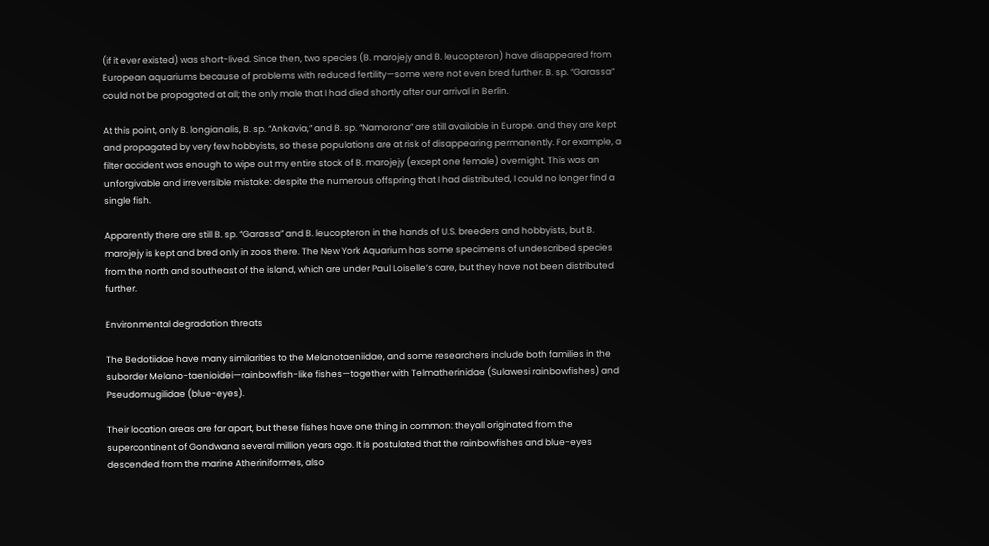(if it ever existed) was short-lived. Since then, two species (B. marojejy and B. leucopteron) have disappeared from European aquariums because of problems with reduced fertility—some were not even bred further. B. sp. “Garassa” could not be propagated at all; the only male that I had died shortly after our arrival in Berlin.

At this point, only B. longianalis, B. sp. “Ankavia,” and B. sp. “Namorona” are still available in Europe. and they are kept and propagated by very few hobbyists, so these populations are at risk of disappearing permanently. For example, a filter accident was enough to wipe out my entire stock of B. marojejy (except one female) overnight. This was an unforgivable and irreversible mistake: despite the numerous offspring that I had distributed, I could no longer find a single fish.

Apparently there are still B. sp. “Garassa” and B. leucopteron in the hands of U.S. breeders and hobbyists, but B. marojejy is kept and bred only in zoos there. The New York Aquarium has some specimens of undescribed species from the north and southeast of the island, which are under Paul Loiselle’s care, but they have not been distributed further.

Environmental degradation threats

The Bedotiidae have many similarities to the Melanotaeniidae, and some researchers include both families in the suborder Melano-taenioidei—rainbowfish-like fishes—together with Telmatherinidae (Sulawesi rainbowfishes) and Pseudomugilidae (blue-eyes).

Their location areas are far apart, but these fishes have one thing in common: theyall originated from the supercontinent of Gondwana several million years ago. It is postulated that the rainbowfishes and blue-eyes descended from the marine Atheriniformes, also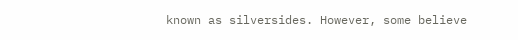known as silversides. However, some believe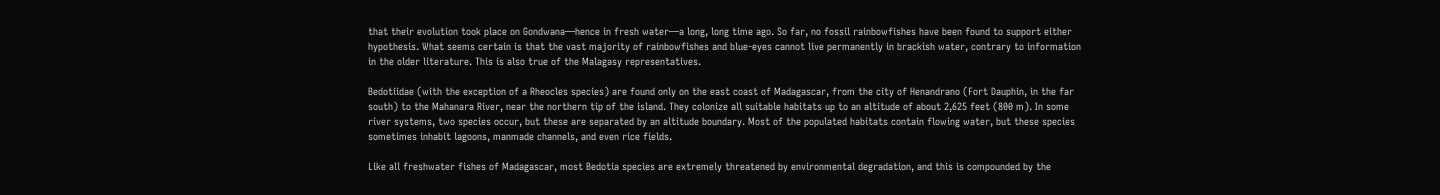that their evolution took place on Gondwana—hence in fresh water—a long, long time ago. So far, no fossil rainbowfishes have been found to support either hypothesis. What seems certain is that the vast majority of rainbowfishes and blue-eyes cannot live permanently in brackish water, contrary to information in the older literature. This is also true of the Malagasy representatives.

Bedotiidae (with the exception of a Rheocles species) are found only on the east coast of Madagascar, from the city of Henandrano (Fort Dauphin, in the far south) to the Mahanara River, near the northern tip of the island. They colonize all suitable habitats up to an altitude of about 2,625 feet (800 m). In some river systems, two species occur, but these are separated by an altitude boundary. Most of the populated habitats contain flowing water, but these species sometimes inhabit lagoons, manmade channels, and even rice fields.

Like all freshwater fishes of Madagascar, most Bedotia species are extremely threatened by environmental degradation, and this is compounded by the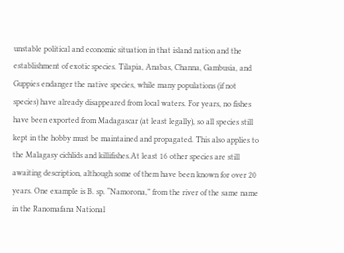unstable political and economic situation in that island nation and the establishment of exotic species. Tilapia, Anabas, Channa, Gambusia, and Guppies endanger the native species, while many populations (if not species) have already disappeared from local waters. For years, no fishes have been exported from Madagascar (at least legally), so all species still kept in the hobby must be maintained and propagated. This also applies to the Malagasy cichlids and killifishes.At least 16 other species are still awaiting description, although some of them have been known for over 20 years. One example is B. sp. “Namorona,” from the river of the same name in the Ranomafana National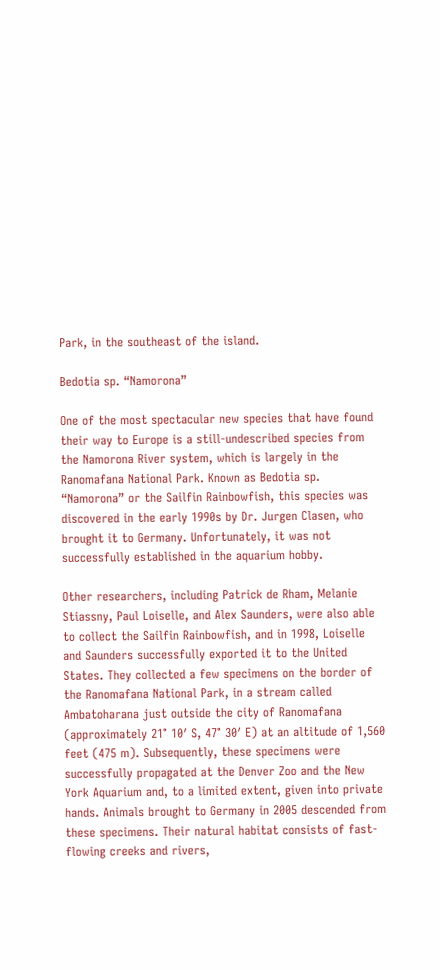Park, in the southeast of the island.

Bedotia sp. “Namorona”

One of the most spectacular new species that have found their way to Europe is a still-undescribed species from the Namorona River system, which is largely in the Ranomafana National Park. Known as Bedotia sp. “Namorona” or the Sailfin Rainbowfish, this species was discovered in the early 1990s by Dr. Jurgen Clasen, who brought it to Germany. Unfortunately, it was not successfully established in the aquarium hobby.

Other researchers, including Patrick de Rham, Melanie Stiassny, Paul Loiselle, and Alex Saunders, were also able to collect the Sailfin Rainbowfish, and in 1998, Loiselle and Saunders successfully exported it to the United States. They collected a few specimens on the border of the Ranomafana National Park, in a stream called Ambatoharana just outside the city of Ranomafana (approximately 21° 10′ S, 47° 30′ E) at an altitude of 1,560 feet (475 m). Subsequently, these specimens were successfully propagated at the Denver Zoo and the New York Aquarium and, to a limited extent, given into private hands. Animals brought to Germany in 2005 descended from these specimens. Their natural habitat consists of fast-flowing creeks and rivers,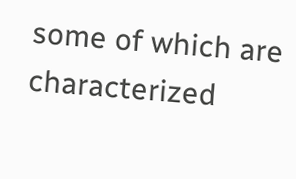some of which are characterized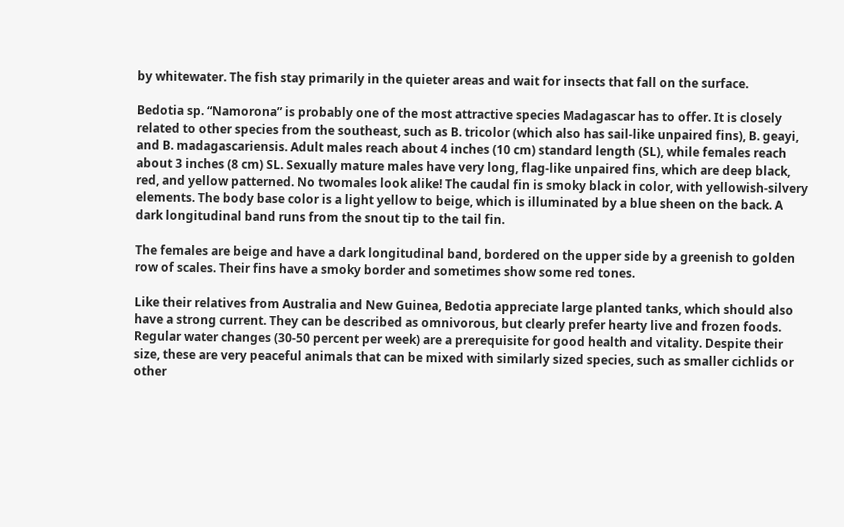by whitewater. The fish stay primarily in the quieter areas and wait for insects that fall on the surface.

Bedotia sp. “Namorona” is probably one of the most attractive species Madagascar has to offer. It is closely related to other species from the southeast, such as B. tricolor (which also has sail-like unpaired fins), B. geayi, and B. madagascariensis. Adult males reach about 4 inches (10 cm) standard length (SL), while females reach about 3 inches (8 cm) SL. Sexually mature males have very long, flag-like unpaired fins, which are deep black, red, and yellow patterned. No twomales look alike! The caudal fin is smoky black in color, with yellowish-silvery elements. The body base color is a light yellow to beige, which is illuminated by a blue sheen on the back. A dark longitudinal band runs from the snout tip to the tail fin.

The females are beige and have a dark longitudinal band, bordered on the upper side by a greenish to golden row of scales. Their fins have a smoky border and sometimes show some red tones.

Like their relatives from Australia and New Guinea, Bedotia appreciate large planted tanks, which should also have a strong current. They can be described as omnivorous, but clearly prefer hearty live and frozen foods. Regular water changes (30-50 percent per week) are a prerequisite for good health and vitality. Despite their size, these are very peaceful animals that can be mixed with similarly sized species, such as smaller cichlids or other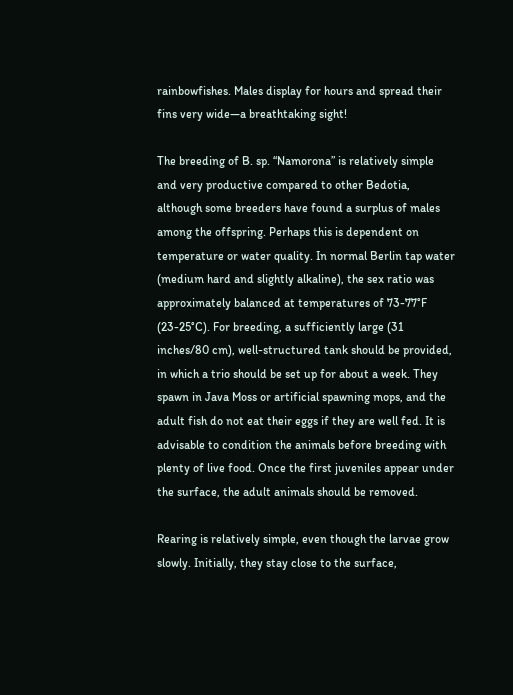rainbowfishes. Males display for hours and spread their fins very wide—a breathtaking sight!

The breeding of B. sp. “Namorona” is relatively simple and very productive compared to other Bedotia, although some breeders have found a surplus of males among the offspring. Perhaps this is dependent on temperature or water quality. In normal Berlin tap water (medium hard and slightly alkaline), the sex ratio was approximately balanced at temperatures of 73-77°F (23-25°C). For breeding, a sufficiently large (31 inches/80 cm), well-structured tank should be provided, in which a trio should be set up for about a week. They spawn in Java Moss or artificial spawning mops, and the adult fish do not eat their eggs if they are well fed. It is advisable to condition the animals before breeding with plenty of live food. Once the first juveniles appear under the surface, the adult animals should be removed.

Rearing is relatively simple, even though the larvae grow slowly. Initially, they stay close to the surface,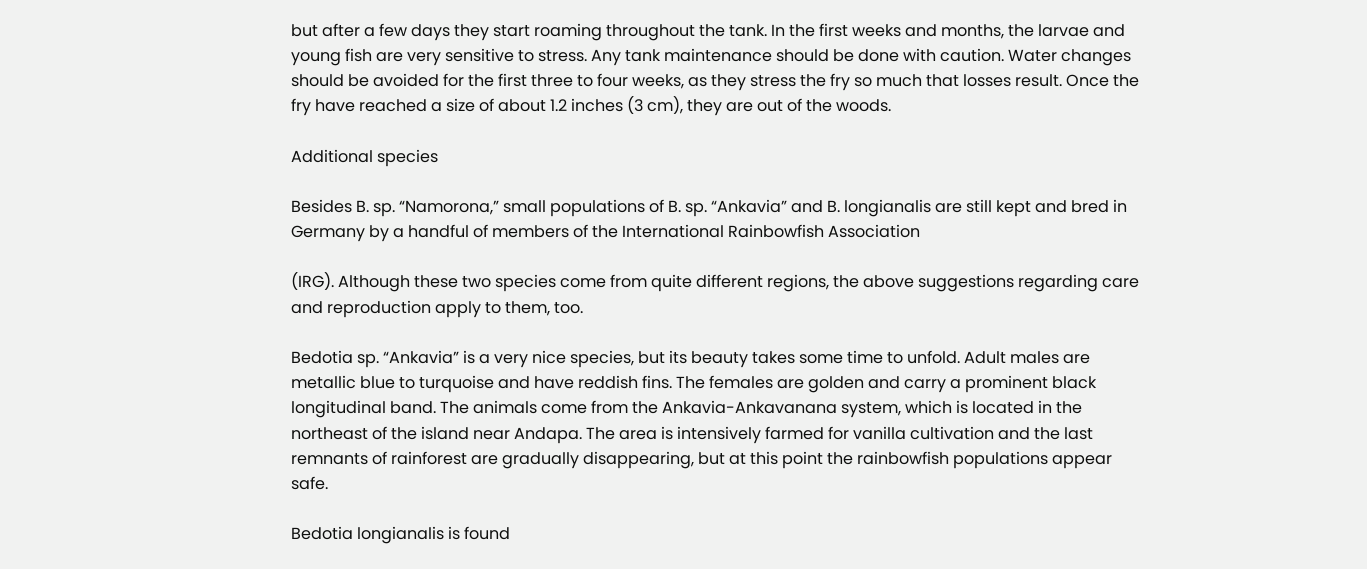but after a few days they start roaming throughout the tank. In the first weeks and months, the larvae and young fish are very sensitive to stress. Any tank maintenance should be done with caution. Water changes should be avoided for the first three to four weeks, as they stress the fry so much that losses result. Once the fry have reached a size of about 1.2 inches (3 cm), they are out of the woods.

Additional species

Besides B. sp. “Namorona,” small populations of B. sp. “Ankavia” and B. longianalis are still kept and bred in Germany by a handful of members of the International Rainbowfish Association

(IRG). Although these two species come from quite different regions, the above suggestions regarding care and reproduction apply to them, too.

Bedotia sp. “Ankavia” is a very nice species, but its beauty takes some time to unfold. Adult males are metallic blue to turquoise and have reddish fins. The females are golden and carry a prominent black longitudinal band. The animals come from the Ankavia-Ankavanana system, which is located in the northeast of the island near Andapa. The area is intensively farmed for vanilla cultivation and the last remnants of rainforest are gradually disappearing, but at this point the rainbowfish populations appear safe.

Bedotia longianalis is found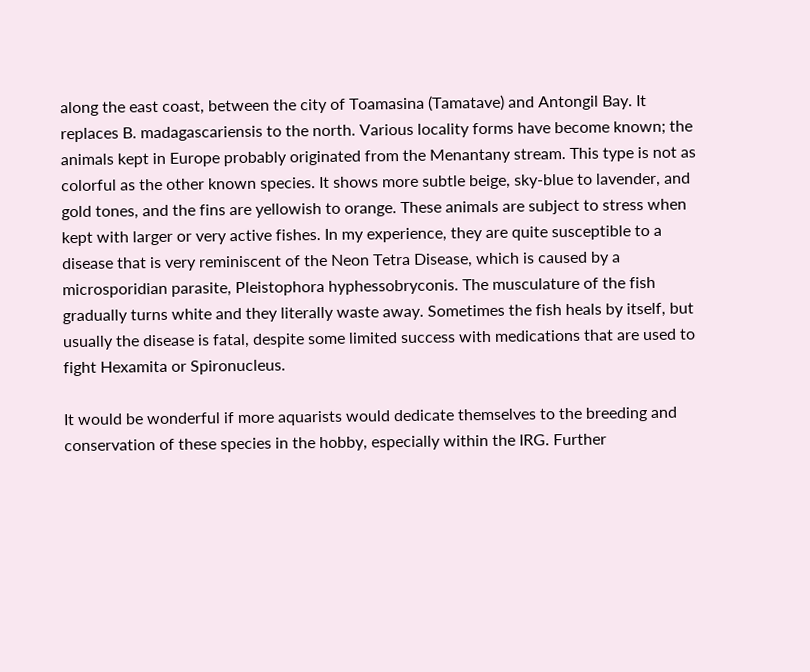along the east coast, between the city of Toamasina (Tamatave) and Antongil Bay. It replaces B. madagascariensis to the north. Various locality forms have become known; the animals kept in Europe probably originated from the Menantany stream. This type is not as colorful as the other known species. It shows more subtle beige, sky-blue to lavender, and gold tones, and the fins are yellowish to orange. These animals are subject to stress when kept with larger or very active fishes. In my experience, they are quite susceptible to a disease that is very reminiscent of the Neon Tetra Disease, which is caused by a microsporidian parasite, Pleistophora hyphessobryconis. The musculature of the fish gradually turns white and they literally waste away. Sometimes the fish heals by itself, but usually the disease is fatal, despite some limited success with medications that are used to fight Hexamita or Spironucleus.

It would be wonderful if more aquarists would dedicate themselves to the breeding and conservation of these species in the hobby, especially within the IRG. Further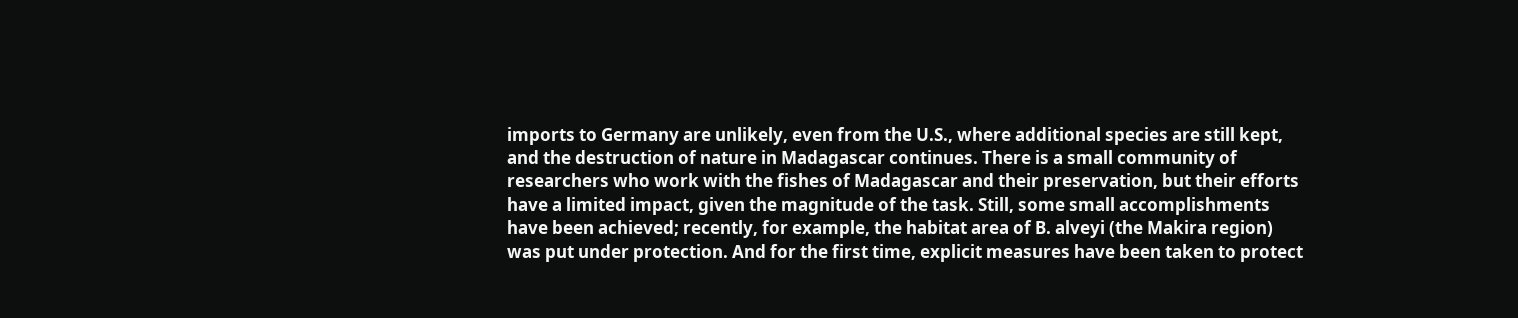imports to Germany are unlikely, even from the U.S., where additional species are still kept, and the destruction of nature in Madagascar continues. There is a small community of researchers who work with the fishes of Madagascar and their preservation, but their efforts have a limited impact, given the magnitude of the task. Still, some small accomplishments have been achieved; recently, for example, the habitat area of B. alveyi (the Makira region) was put under protection. And for the first time, explicit measures have been taken to protect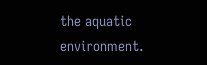the aquatic environment.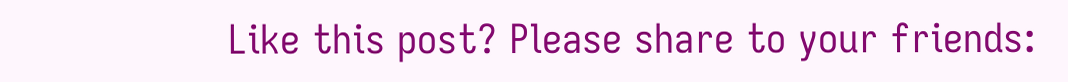Like this post? Please share to your friends: